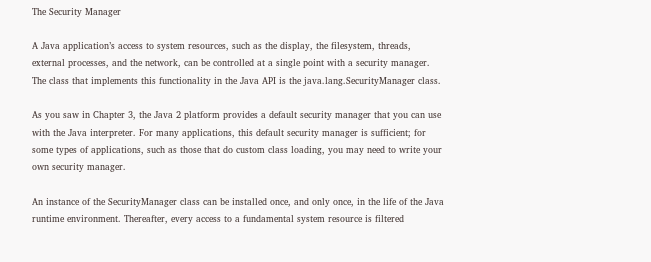The Security Manager

A Java application’s access to system resources, such as the display, the filesystem, threads, external processes, and the network, can be controlled at a single point with a security manager. The class that implements this functionality in the Java API is the java.lang.SecurityManager class.

As you saw in Chapter 3, the Java 2 platform provides a default security manager that you can use with the Java interpreter. For many applications, this default security manager is sufficient; for some types of applications, such as those that do custom class loading, you may need to write your own security manager.

An instance of the SecurityManager class can be installed once, and only once, in the life of the Java runtime environment. Thereafter, every access to a fundamental system resource is filtered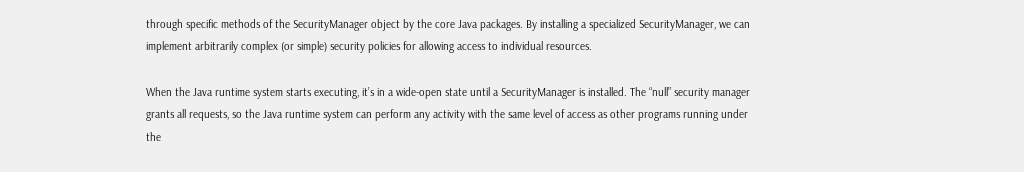through specific methods of the SecurityManager object by the core Java packages. By installing a specialized SecurityManager, we can implement arbitrarily complex (or simple) security policies for allowing access to individual resources.

When the Java runtime system starts executing, it’s in a wide-open state until a SecurityManager is installed. The “null” security manager grants all requests, so the Java runtime system can perform any activity with the same level of access as other programs running under the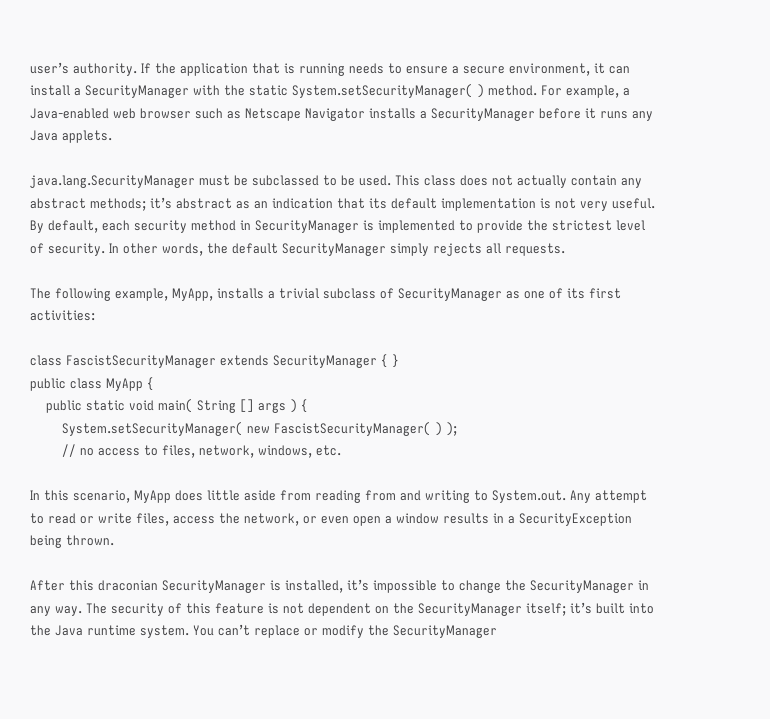user’s authority. If the application that is running needs to ensure a secure environment, it can install a SecurityManager with the static System.setSecurityManager( ) method. For example, a Java-enabled web browser such as Netscape Navigator installs a SecurityManager before it runs any Java applets.

java.lang.SecurityManager must be subclassed to be used. This class does not actually contain any abstract methods; it’s abstract as an indication that its default implementation is not very useful. By default, each security method in SecurityManager is implemented to provide the strictest level of security. In other words, the default SecurityManager simply rejects all requests.

The following example, MyApp, installs a trivial subclass of SecurityManager as one of its first activities:

class FascistSecurityManager extends SecurityManager { }
public class MyApp {
    public static void main( String [] args ) {
        System.setSecurityManager( new FascistSecurityManager( ) );
        // no access to files, network, windows, etc.

In this scenario, MyApp does little aside from reading from and writing to System.out. Any attempt to read or write files, access the network, or even open a window results in a SecurityException being thrown.

After this draconian SecurityManager is installed, it’s impossible to change the SecurityManager in any way. The security of this feature is not dependent on the SecurityManager itself; it’s built into the Java runtime system. You can’t replace or modify the SecurityManager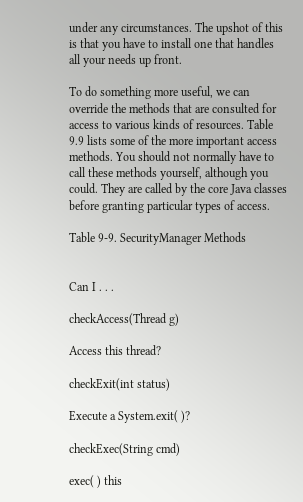under any circumstances. The upshot of this is that you have to install one that handles all your needs up front.

To do something more useful, we can override the methods that are consulted for access to various kinds of resources. Table 9.9 lists some of the more important access methods. You should not normally have to call these methods yourself, although you could. They are called by the core Java classes before granting particular types of access.

Table 9-9. SecurityManager Methods


Can I . . .

checkAccess(Thread g)

Access this thread?

checkExit(int status)

Execute a System.exit( )?

checkExec(String cmd)

exec( ) this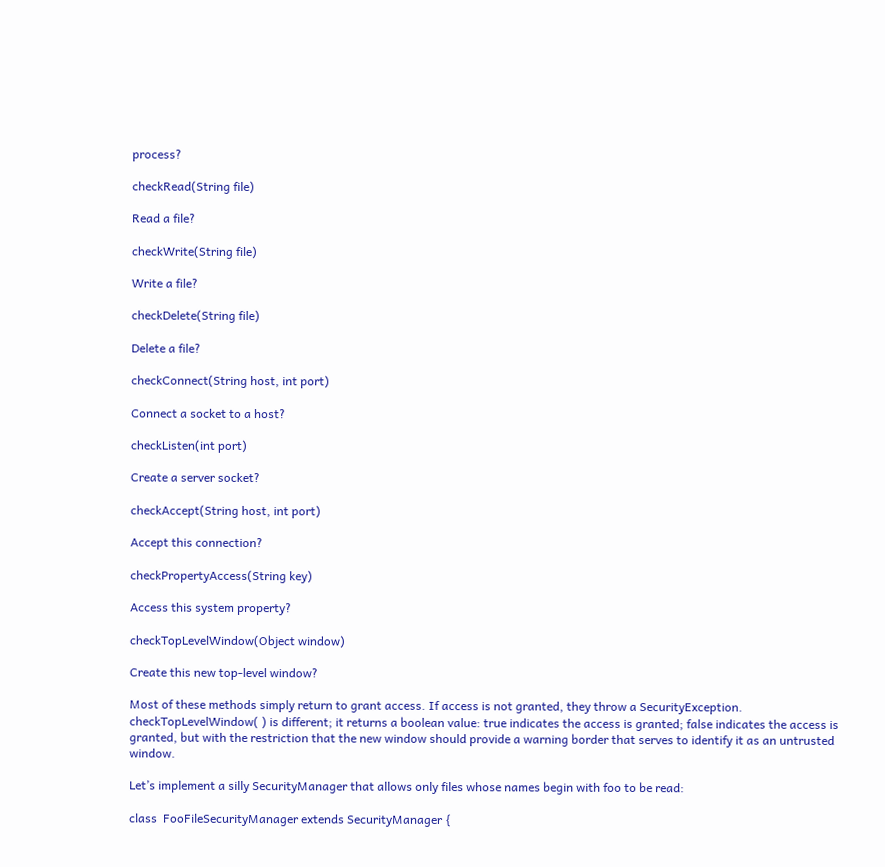process?

checkRead(String file)

Read a file?

checkWrite(String file)

Write a file?

checkDelete(String file)

Delete a file?

checkConnect(String host, int port)

Connect a socket to a host?

checkListen(int port)

Create a server socket?

checkAccept(String host, int port)

Accept this connection?

checkPropertyAccess(String key)

Access this system property?

checkTopLevelWindow(Object window)

Create this new top-level window?

Most of these methods simply return to grant access. If access is not granted, they throw a SecurityException. checkTopLevelWindow( ) is different; it returns a boolean value: true indicates the access is granted; false indicates the access is granted, but with the restriction that the new window should provide a warning border that serves to identify it as an untrusted window.

Let’s implement a silly SecurityManager that allows only files whose names begin with foo to be read:

class  FooFileSecurityManager extends SecurityManager {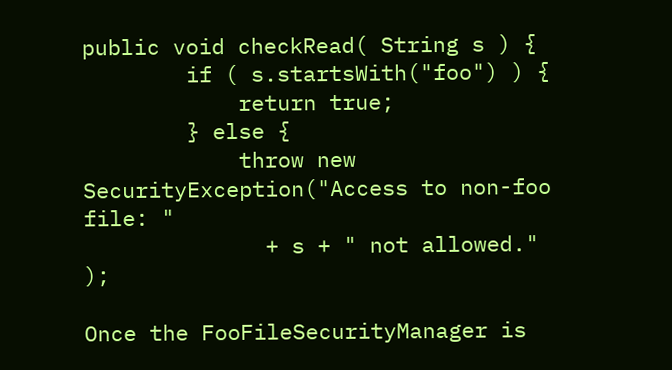public void checkRead( String s ) {
        if ( s.startsWith("foo") ) {
            return true;
        } else {
            throw new SecurityException("Access to non-foo file: "
              + s + " not allowed." );

Once the FooFileSecurityManager is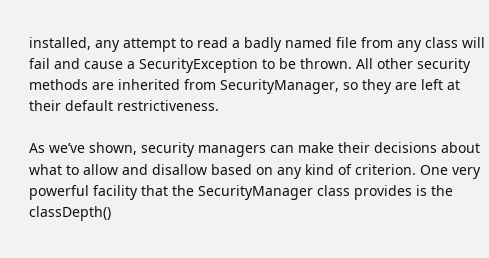installed, any attempt to read a badly named file from any class will fail and cause a SecurityException to be thrown. All other security methods are inherited from SecurityManager, so they are left at their default restrictiveness.

As we’ve shown, security managers can make their decisions about what to allow and disallow based on any kind of criterion. One very powerful facility that the SecurityManager class provides is the classDepth()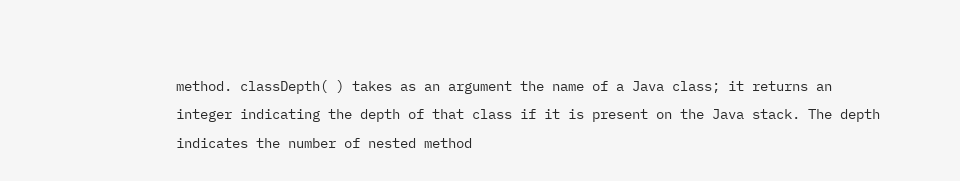method. classDepth( ) takes as an argument the name of a Java class; it returns an integer indicating the depth of that class if it is present on the Java stack. The depth indicates the number of nested method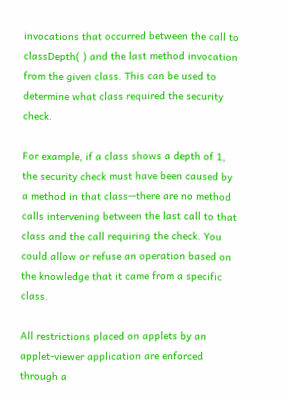invocations that occurred between the call to classDepth( ) and the last method invocation from the given class. This can be used to determine what class required the security check.

For example, if a class shows a depth of 1, the security check must have been caused by a method in that class—there are no method calls intervening between the last call to that class and the call requiring the check. You could allow or refuse an operation based on the knowledge that it came from a specific class.

All restrictions placed on applets by an applet-viewer application are enforced through a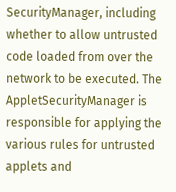SecurityManager, including whether to allow untrusted code loaded from over the network to be executed. The AppletSecurityManager is responsible for applying the various rules for untrusted applets and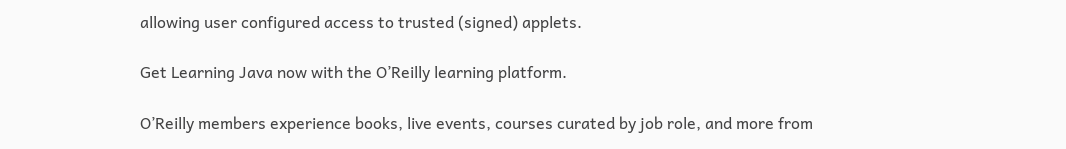allowing user configured access to trusted (signed) applets.

Get Learning Java now with the O’Reilly learning platform.

O’Reilly members experience books, live events, courses curated by job role, and more from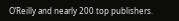O’Reilly and nearly 200 top publishers.